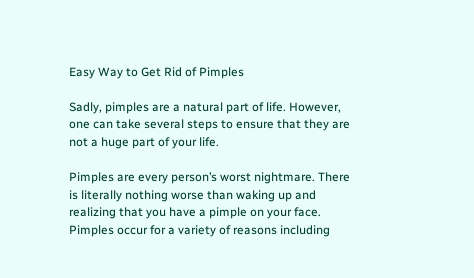Easy Way to Get Rid of Pimples

Sadly, pimples are a natural part of life. However, one can take several steps to ensure that they are not a huge part of your life.

Pimples are every person’s worst nightmare. There is literally nothing worse than waking up and realizing that you have a pimple on your face. Pimples occur for a variety of reasons including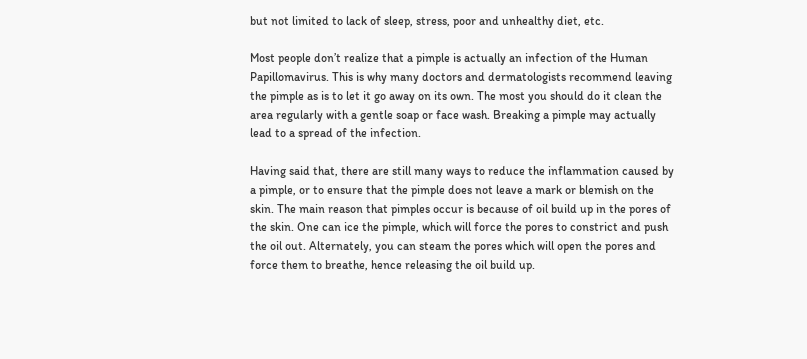but not limited to lack of sleep, stress, poor and unhealthy diet, etc.

Most people don’t realize that a pimple is actually an infection of the Human Papillomavirus. This is why many doctors and dermatologists recommend leaving the pimple as is to let it go away on its own. The most you should do it clean the area regularly with a gentle soap or face wash. Breaking a pimple may actually lead to a spread of the infection.

Having said that, there are still many ways to reduce the inflammation caused by a pimple, or to ensure that the pimple does not leave a mark or blemish on the skin. The main reason that pimples occur is because of oil build up in the pores of the skin. One can ice the pimple, which will force the pores to constrict and push the oil out. Alternately, you can steam the pores which will open the pores and force them to breathe, hence releasing the oil build up.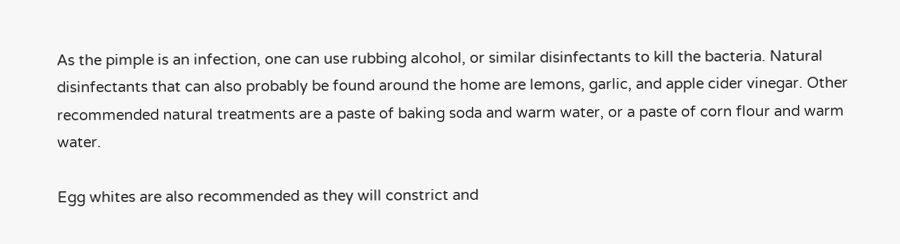As the pimple is an infection, one can use rubbing alcohol, or similar disinfectants to kill the bacteria. Natural disinfectants that can also probably be found around the home are lemons, garlic, and apple cider vinegar. Other recommended natural treatments are a paste of baking soda and warm water, or a paste of corn flour and warm water.

Egg whites are also recommended as they will constrict and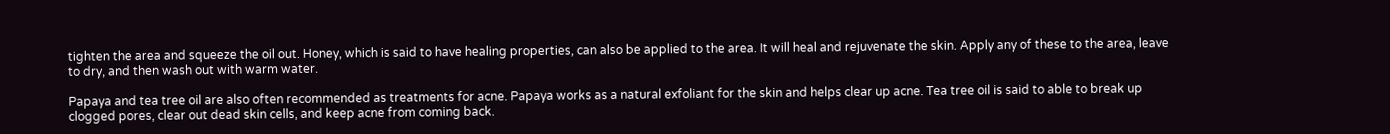tighten the area and squeeze the oil out. Honey, which is said to have healing properties, can also be applied to the area. It will heal and rejuvenate the skin. Apply any of these to the area, leave to dry, and then wash out with warm water.

Papaya and tea tree oil are also often recommended as treatments for acne. Papaya works as a natural exfoliant for the skin and helps clear up acne. Tea tree oil is said to able to break up clogged pores, clear out dead skin cells, and keep acne from coming back.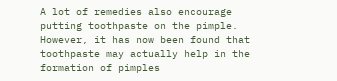A lot of remedies also encourage putting toothpaste on the pimple. However, it has now been found that toothpaste may actually help in the formation of pimples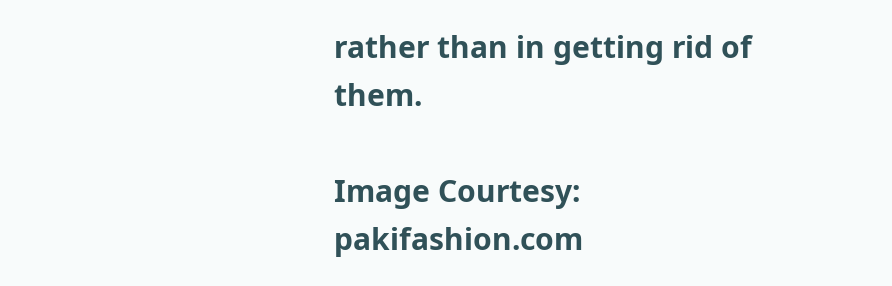rather than in getting rid of them.

Image Courtesy: pakifashion.com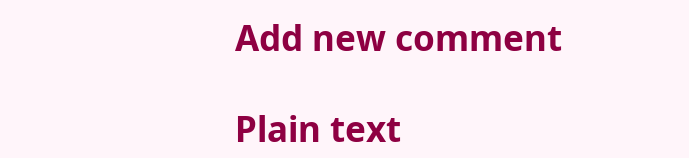Add new comment

Plain text